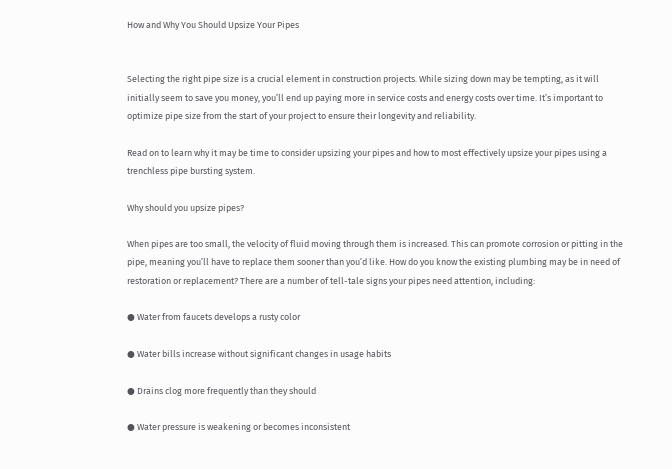How and Why You Should Upsize Your Pipes


Selecting the right pipe size is a crucial element in construction projects. While sizing down may be tempting, as it will initially seem to save you money, you’ll end up paying more in service costs and energy costs over time. It’s important to optimize pipe size from the start of your project to ensure their longevity and reliability.

Read on to learn why it may be time to consider upsizing your pipes and how to most effectively upsize your pipes using a trenchless pipe bursting system.

Why should you upsize pipes?

When pipes are too small, the velocity of fluid moving through them is increased. This can promote corrosion or pitting in the pipe, meaning you’ll have to replace them sooner than you’d like. How do you know the existing plumbing may be in need of restoration or replacement? There are a number of tell-tale signs your pipes need attention, including:

● Water from faucets develops a rusty color

● Water bills increase without significant changes in usage habits

● Drains clog more frequently than they should

● Water pressure is weakening or becomes inconsistent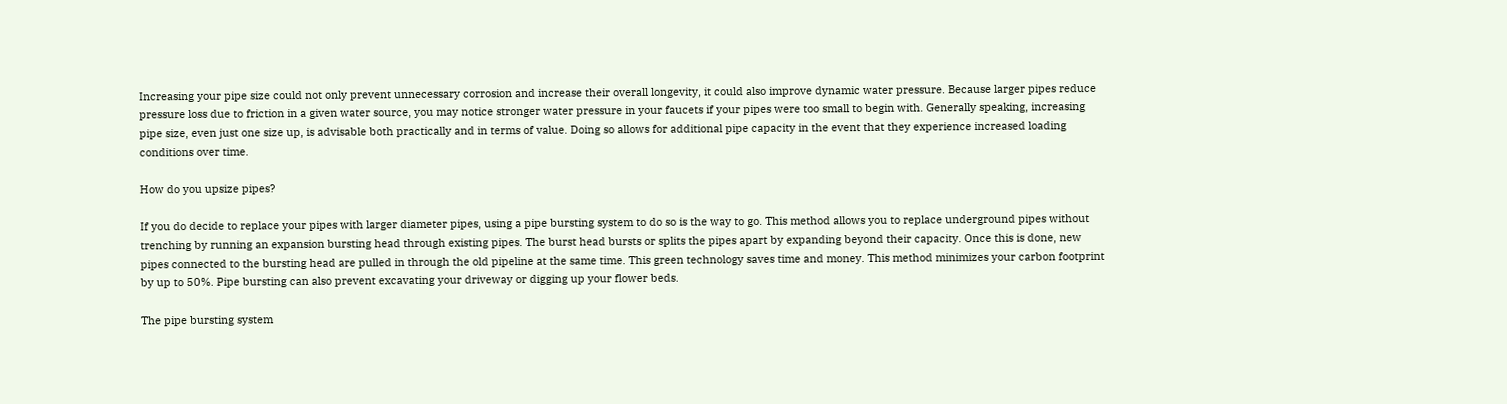Increasing your pipe size could not only prevent unnecessary corrosion and increase their overall longevity, it could also improve dynamic water pressure. Because larger pipes reduce pressure loss due to friction in a given water source, you may notice stronger water pressure in your faucets if your pipes were too small to begin with. Generally speaking, increasing pipe size, even just one size up, is advisable both practically and in terms of value. Doing so allows for additional pipe capacity in the event that they experience increased loading conditions over time.

How do you upsize pipes?

If you do decide to replace your pipes with larger diameter pipes, using a pipe bursting system to do so is the way to go. This method allows you to replace underground pipes without trenching by running an expansion bursting head through existing pipes. The burst head bursts or splits the pipes apart by expanding beyond their capacity. Once this is done, new pipes connected to the bursting head are pulled in through the old pipeline at the same time. This green technology saves time and money. This method minimizes your carbon footprint by up to 50%. Pipe bursting can also prevent excavating your driveway or digging up your flower beds.

The pipe bursting system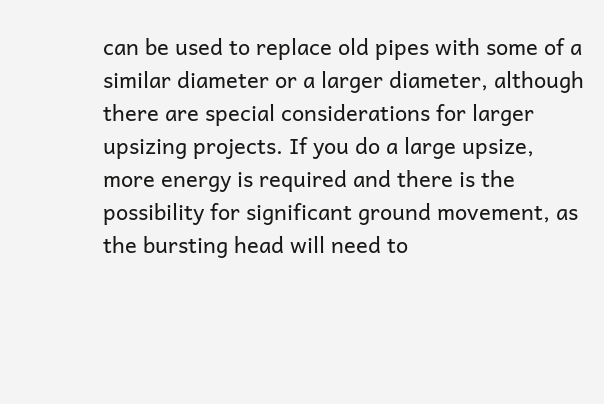can be used to replace old pipes with some of a similar diameter or a larger diameter, although there are special considerations for larger upsizing projects. If you do a large upsize, more energy is required and there is the possibility for significant ground movement, as the bursting head will need to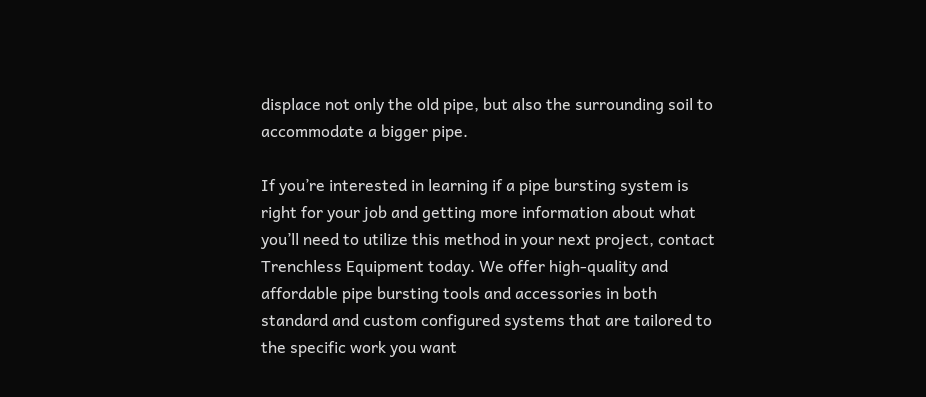displace not only the old pipe, but also the surrounding soil to accommodate a bigger pipe.

If you’re interested in learning if a pipe bursting system is right for your job and getting more information about what you’ll need to utilize this method in your next project, contact Trenchless Equipment today. We offer high-quality and affordable pipe bursting tools and accessories in both standard and custom configured systems that are tailored to the specific work you want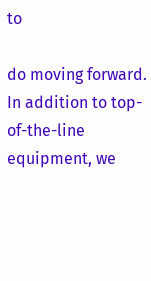to

do moving forward. In addition to top-of-the-line equipment, we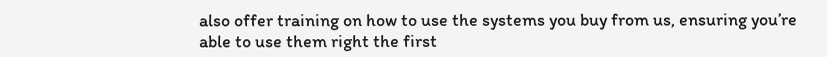also offer training on how to use the systems you buy from us, ensuring you’re able to use them right the first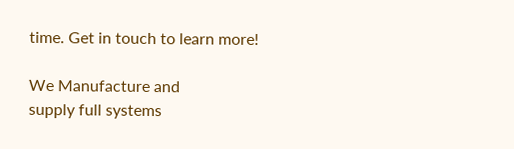time. Get in touch to learn more!

We Manufacture and
supply full systems